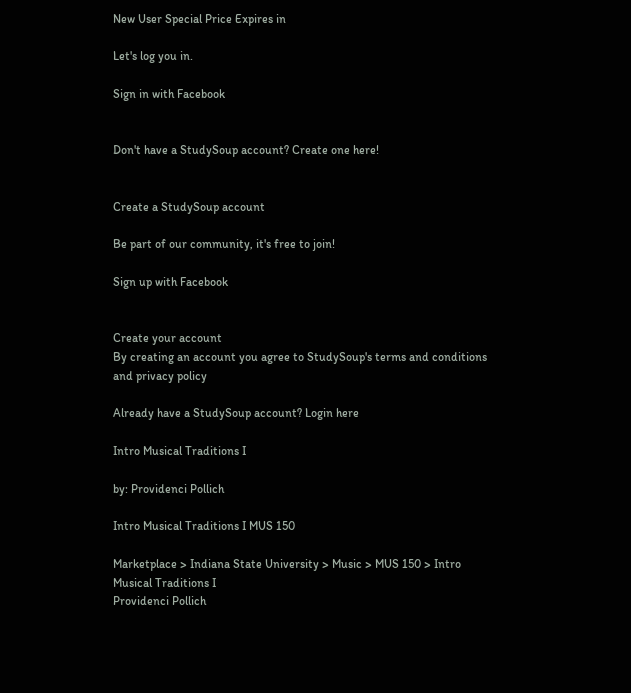New User Special Price Expires in

Let's log you in.

Sign in with Facebook


Don't have a StudySoup account? Create one here!


Create a StudySoup account

Be part of our community, it's free to join!

Sign up with Facebook


Create your account
By creating an account you agree to StudySoup's terms and conditions and privacy policy

Already have a StudySoup account? Login here

Intro Musical Traditions I

by: Providenci Pollich

Intro Musical Traditions I MUS 150

Marketplace > Indiana State University > Music > MUS 150 > Intro Musical Traditions I
Providenci Pollich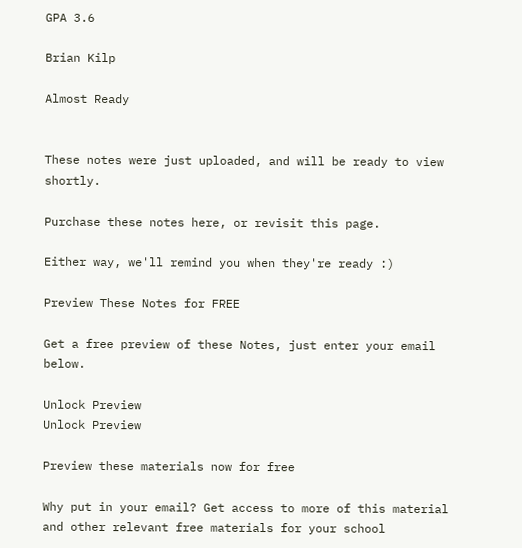GPA 3.6

Brian Kilp

Almost Ready


These notes were just uploaded, and will be ready to view shortly.

Purchase these notes here, or revisit this page.

Either way, we'll remind you when they're ready :)

Preview These Notes for FREE

Get a free preview of these Notes, just enter your email below.

Unlock Preview
Unlock Preview

Preview these materials now for free

Why put in your email? Get access to more of this material and other relevant free materials for your school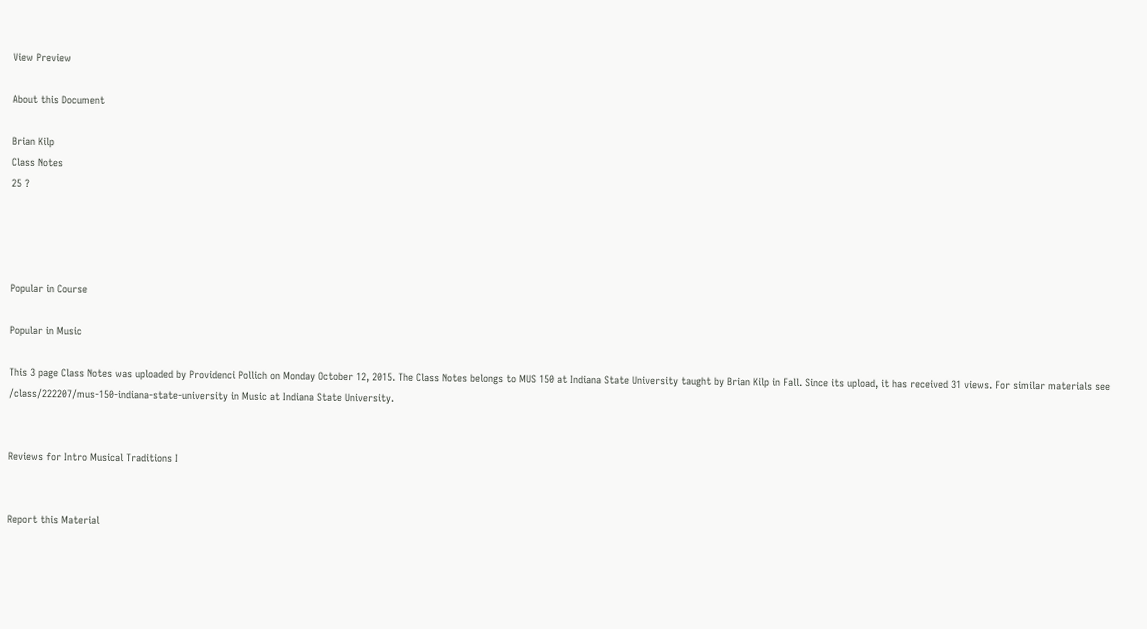View Preview

About this Document

Brian Kilp
Class Notes
25 ?




Popular in Course

Popular in Music

This 3 page Class Notes was uploaded by Providenci Pollich on Monday October 12, 2015. The Class Notes belongs to MUS 150 at Indiana State University taught by Brian Kilp in Fall. Since its upload, it has received 31 views. For similar materials see /class/222207/mus-150-indiana-state-university in Music at Indiana State University.


Reviews for Intro Musical Traditions I


Report this Material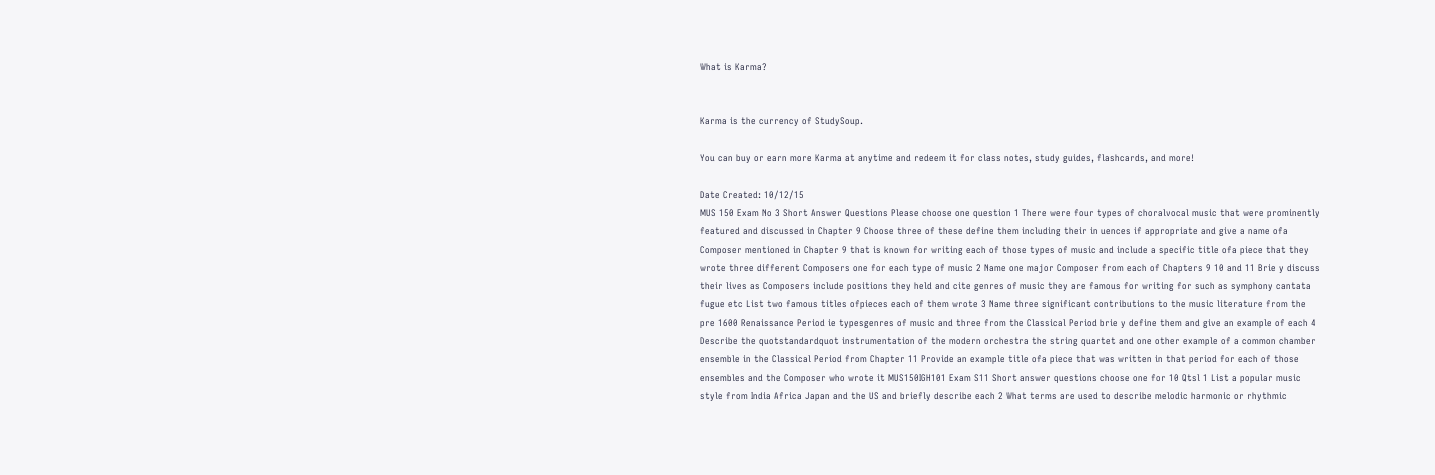What is Karma?


Karma is the currency of StudySoup.

You can buy or earn more Karma at anytime and redeem it for class notes, study guides, flashcards, and more!

Date Created: 10/12/15
MUS 150 Exam No 3 Short Answer Questions Please choose one question 1 There were four types of choralvocal music that were prominently featured and discussed in Chapter 9 Choose three of these define them including their in uences if appropriate and give a name ofa Composer mentioned in Chapter 9 that is known for writing each of those types of music and include a specific title ofa piece that they wrote three different Composers one for each type of music 2 Name one major Composer from each of Chapters 9 10 and 11 Brie y discuss their lives as Composers include positions they held and cite genres of music they are famous for writing for such as symphony cantata fugue etc List two famous titles ofpieces each of them wrote 3 Name three significant contributions to the music literature from the pre 1600 Renaissance Period ie typesgenres of music and three from the Classical Period brie y define them and give an example of each 4 Describe the quotstandardquot instrumentation of the modern orchestra the string quartet and one other example of a common chamber ensemble in the Classical Period from Chapter 11 Provide an example title ofa piece that was written in that period for each of those ensembles and the Composer who wrote it MUS150IGH101 Exam S11 Short answer questions choose one for 10 Qtsl 1 List a popular music style from India Africa Japan and the US and briefly describe each 2 What terms are used to describe melodic harmonic or rhythmic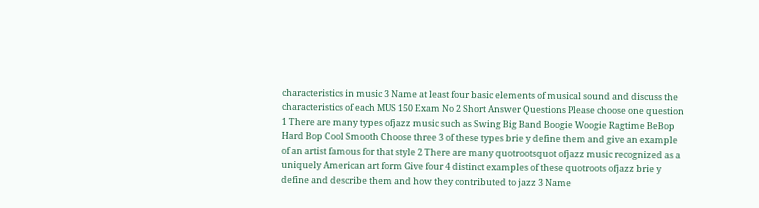characteristics in music 3 Name at least four basic elements of musical sound and discuss the characteristics of each MUS 150 Exam No 2 Short Answer Questions Please choose one question 1 There are many types ofjazz music such as Swing Big Band Boogie Woogie Ragtime BeBop Hard Bop Cool Smooth Choose three 3 of these types brie y define them and give an example of an artist famous for that style 2 There are many quotrootsquot ofjazz music recognized as a uniquely American art form Give four 4 distinct examples of these quotroots ofjazz brie y define and describe them and how they contributed to jazz 3 Name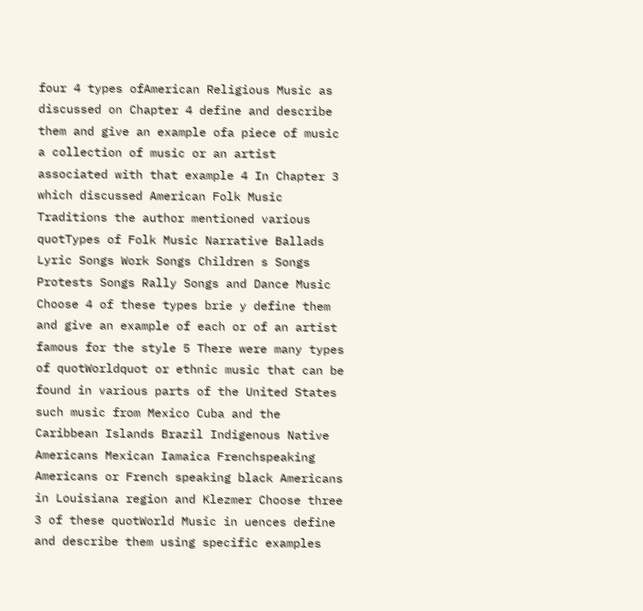four 4 types ofAmerican Religious Music as discussed on Chapter 4 define and describe them and give an example ofa piece of music a collection of music or an artist associated with that example 4 In Chapter 3 which discussed American Folk Music Traditions the author mentioned various quotTypes of Folk Music Narrative Ballads Lyric Songs Work Songs Children s Songs Protests Songs Rally Songs and Dance Music Choose 4 of these types brie y define them and give an example of each or of an artist famous for the style 5 There were many types of quotWorldquot or ethnic music that can be found in various parts of the United States such music from Mexico Cuba and the Caribbean Islands Brazil Indigenous Native Americans Mexican Iamaica Frenchspeaking Americans or French speaking black Americans in Louisiana region and Klezmer Choose three 3 of these quotWorld Music in uences define and describe them using specific examples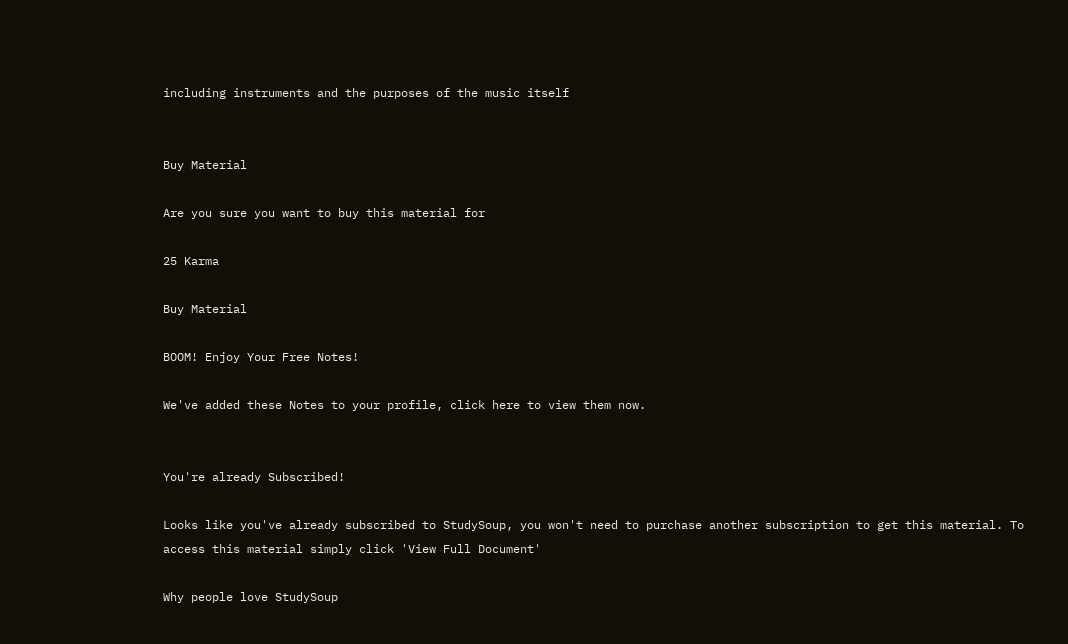including instruments and the purposes of the music itself


Buy Material

Are you sure you want to buy this material for

25 Karma

Buy Material

BOOM! Enjoy Your Free Notes!

We've added these Notes to your profile, click here to view them now.


You're already Subscribed!

Looks like you've already subscribed to StudySoup, you won't need to purchase another subscription to get this material. To access this material simply click 'View Full Document'

Why people love StudySoup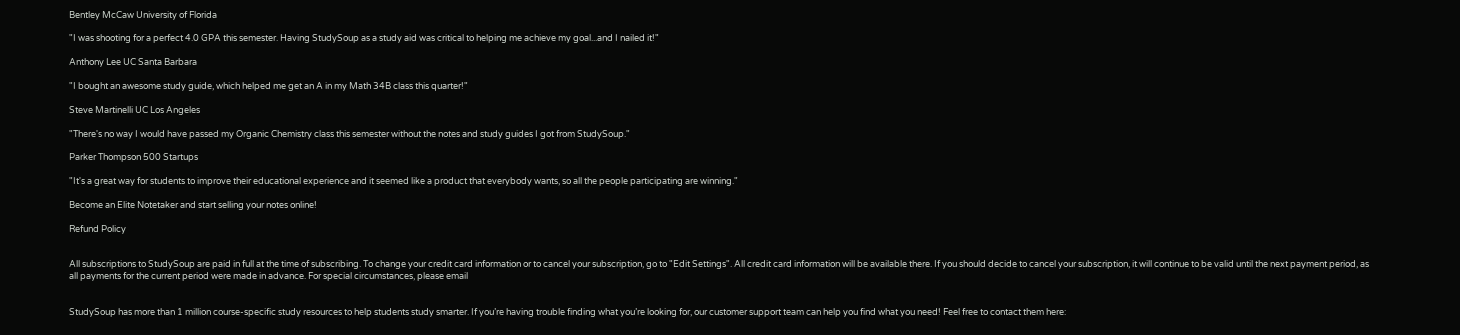Bentley McCaw University of Florida

"I was shooting for a perfect 4.0 GPA this semester. Having StudySoup as a study aid was critical to helping me achieve my goal...and I nailed it!"

Anthony Lee UC Santa Barbara

"I bought an awesome study guide, which helped me get an A in my Math 34B class this quarter!"

Steve Martinelli UC Los Angeles

"There's no way I would have passed my Organic Chemistry class this semester without the notes and study guides I got from StudySoup."

Parker Thompson 500 Startups

"It's a great way for students to improve their educational experience and it seemed like a product that everybody wants, so all the people participating are winning."

Become an Elite Notetaker and start selling your notes online!

Refund Policy


All subscriptions to StudySoup are paid in full at the time of subscribing. To change your credit card information or to cancel your subscription, go to "Edit Settings". All credit card information will be available there. If you should decide to cancel your subscription, it will continue to be valid until the next payment period, as all payments for the current period were made in advance. For special circumstances, please email


StudySoup has more than 1 million course-specific study resources to help students study smarter. If you’re having trouble finding what you’re looking for, our customer support team can help you find what you need! Feel free to contact them here: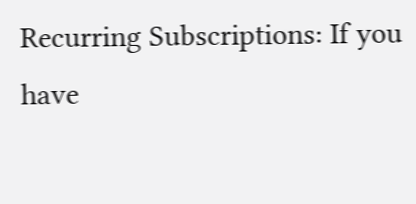Recurring Subscriptions: If you have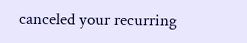canceled your recurring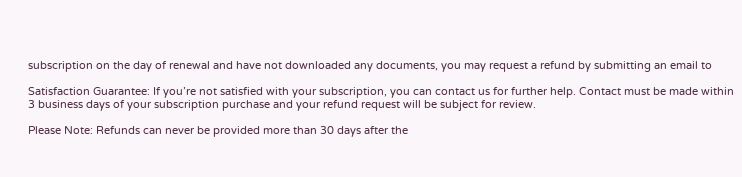subscription on the day of renewal and have not downloaded any documents, you may request a refund by submitting an email to

Satisfaction Guarantee: If you’re not satisfied with your subscription, you can contact us for further help. Contact must be made within 3 business days of your subscription purchase and your refund request will be subject for review.

Please Note: Refunds can never be provided more than 30 days after the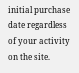initial purchase date regardless of your activity on the site.